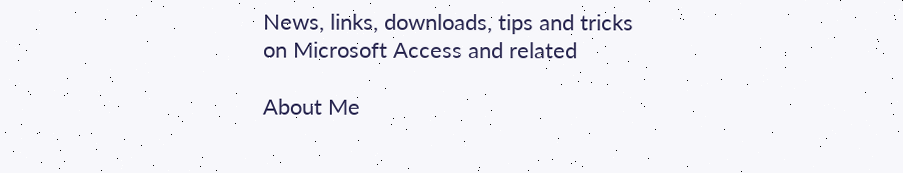News, links, downloads, tips and tricks on Microsoft Access and related

About Me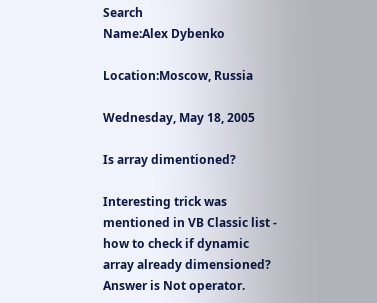Search
Name:Alex Dybenko

Location:Moscow, Russia

Wednesday, May 18, 2005

Is array dimentioned?

Interesting trick was mentioned in VB Classic list - how to check if dynamic array already dimensioned? Answer is Not operator.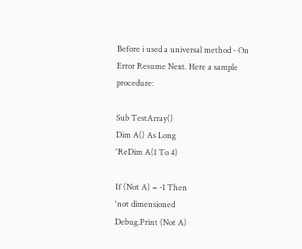Before i used a universal method - On Error Resume Next. Here a sample procedure:

Sub TestArray()
Dim A() As Long
'ReDim A(1 To 4)

If (Not A) = -1 Then
'not dimensioned
Debug.Print (Not A)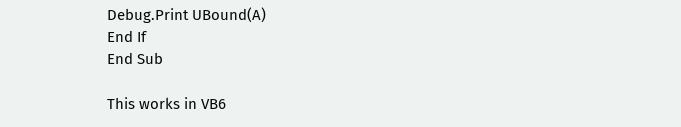Debug.Print UBound(A)
End If
End Sub

This works in VB6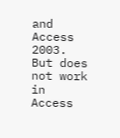and Access 2003. But does not work in Access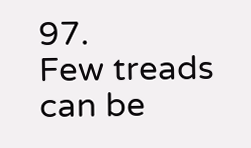97.
Few treads can be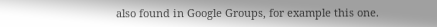also found in Google Groups, for example this one.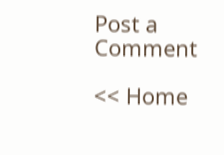Post a Comment

<< Home